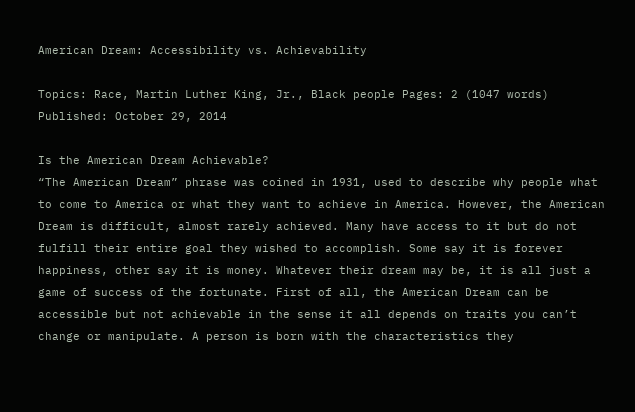American Dream: Accessibility vs. Achievability

Topics: Race, Martin Luther King, Jr., Black people Pages: 2 (1047 words) Published: October 29, 2014

Is the American Dream Achievable?
“The American Dream” phrase was coined in 1931, used to describe why people what to come to America or what they want to achieve in America. However, the American Dream is difficult, almost rarely achieved. Many have access to it but do not fulfill their entire goal they wished to accomplish. Some say it is forever happiness, other say it is money. Whatever their dream may be, it is all just a game of success of the fortunate. First of all, the American Dream can be accessible but not achievable in the sense it all depends on traits you can’t change or manipulate. A person is born with the characteristics they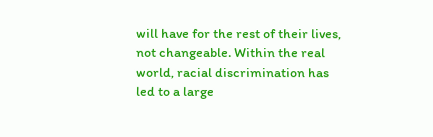will have for the rest of their lives, not changeable. Within the real world, racial discrimination has led to a large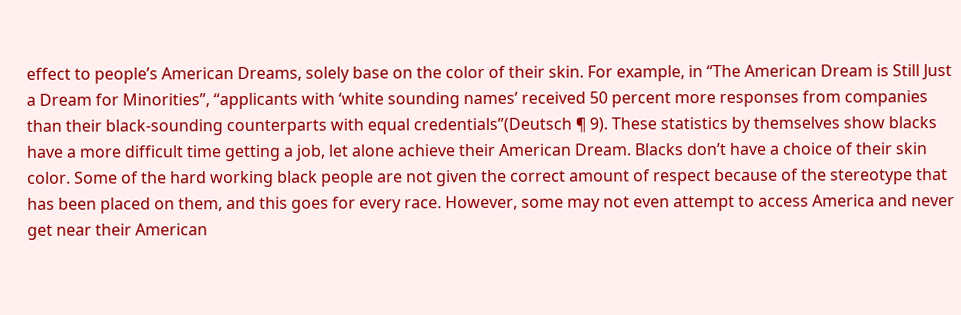effect to people’s American Dreams, solely base on the color of their skin. For example, in “The American Dream is Still Just a Dream for Minorities”, “applicants with ‘white sounding names’ received 50 percent more responses from companies than their black-sounding counterparts with equal credentials”(Deutsch ¶ 9). These statistics by themselves show blacks have a more difficult time getting a job, let alone achieve their American Dream. Blacks don’t have a choice of their skin color. Some of the hard working black people are not given the correct amount of respect because of the stereotype that has been placed on them, and this goes for every race. However, some may not even attempt to access America and never get near their American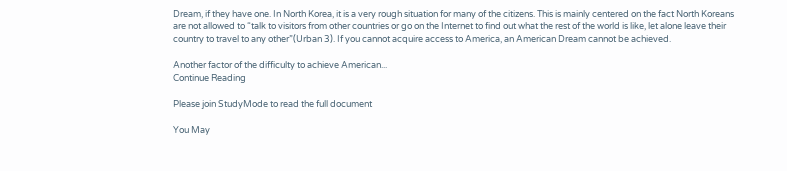Dream, if they have one. In North Korea, it is a very rough situation for many of the citizens. This is mainly centered on the fact North Koreans are not allowed to “talk to visitors from other countries or go on the Internet to find out what the rest of the world is like, let alone leave their country to travel to any other”(Urban 3). If you cannot acquire access to America, an American Dream cannot be achieved.

Another factor of the difficulty to achieve American...
Continue Reading

Please join StudyMode to read the full document

You May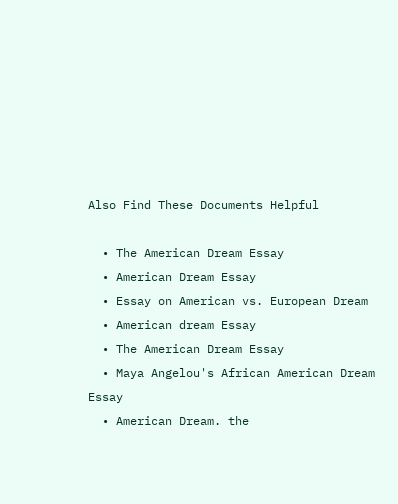Also Find These Documents Helpful

  • The American Dream Essay
  • American Dream Essay
  • Essay on American vs. European Dream
  • American dream Essay
  • The American Dream Essay
  • Maya Angelou's African American Dream Essay
  • American Dream. the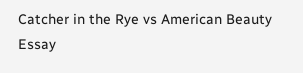Catcher in the Rye vs American Beauty Essay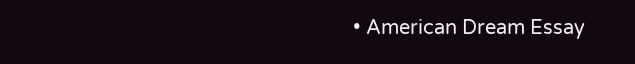• American Dream Essay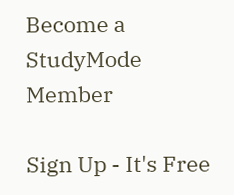Become a StudyMode Member

Sign Up - It's Free